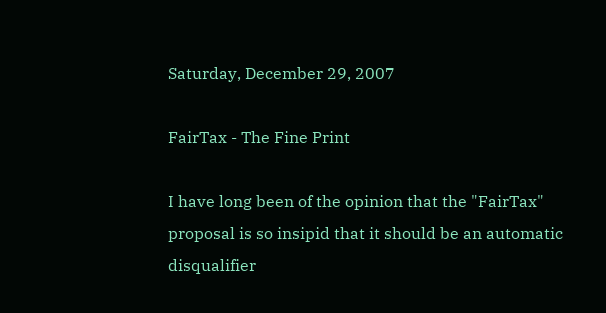Saturday, December 29, 2007

FairTax - The Fine Print

I have long been of the opinion that the "FairTax" proposal is so insipid that it should be an automatic disqualifier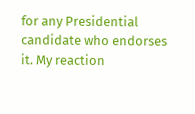for any Presidential candidate who endorses it. My reaction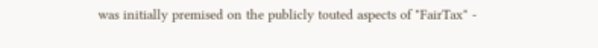was initially premised on the publicly touted aspects of "FairTax" -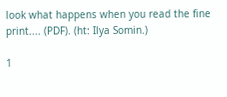look what happens when you read the fine print.... (PDF). (ht: Ilya Somin.)

1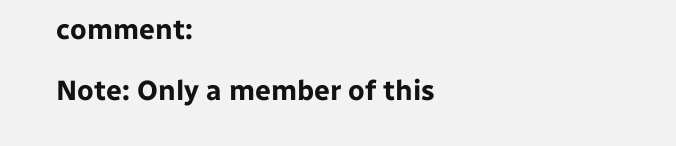comment:

Note: Only a member of this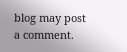blog may post a comment.